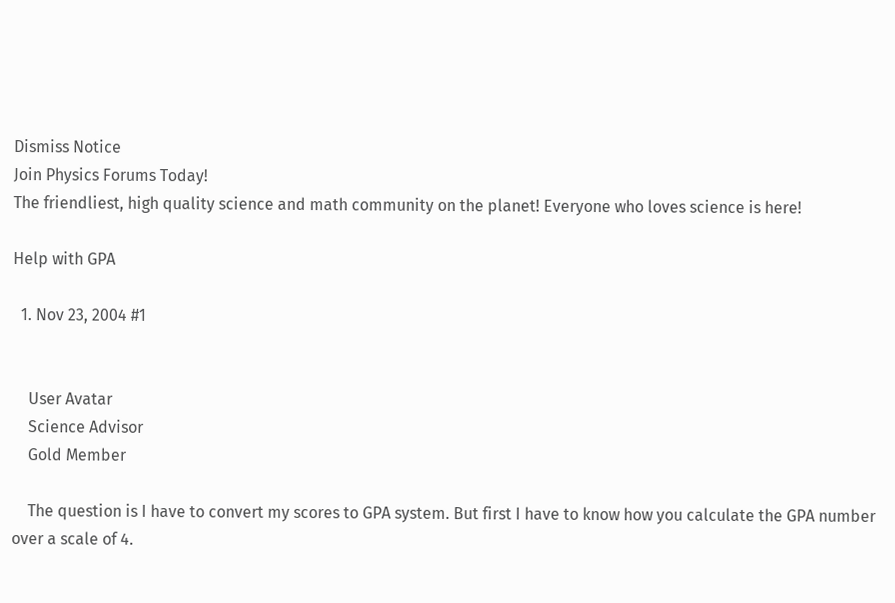Dismiss Notice
Join Physics Forums Today!
The friendliest, high quality science and math community on the planet! Everyone who loves science is here!

Help with GPA

  1. Nov 23, 2004 #1


    User Avatar
    Science Advisor
    Gold Member

    The question is I have to convert my scores to GPA system. But first I have to know how you calculate the GPA number over a scale of 4.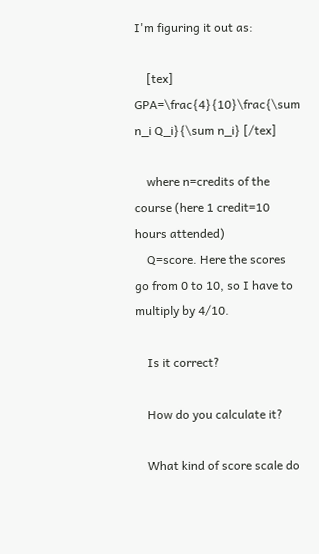I'm figuring it out as:

    [tex] GPA=\frac{4}{10}\frac{\sum n_i Q_i}{\sum n_i} [/tex]

    where n=credits of the course (here 1 credit=10 hours attended)
    Q=score. Here the scores go from 0 to 10, so I have to multiply by 4/10.

    Is it correct?

    How do you calculate it?

    What kind of score scale do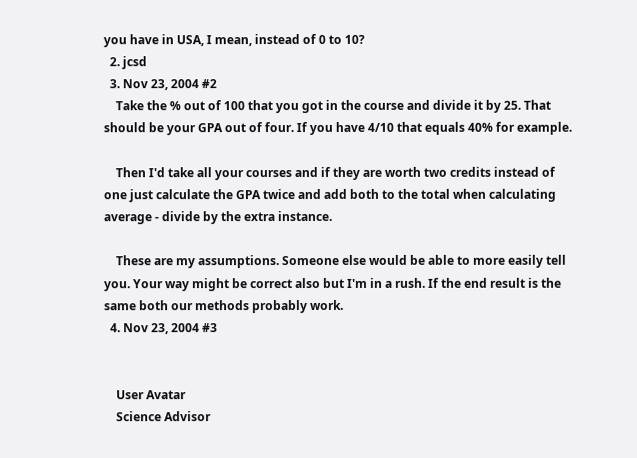you have in USA, I mean, instead of 0 to 10?
  2. jcsd
  3. Nov 23, 2004 #2
    Take the % out of 100 that you got in the course and divide it by 25. That should be your GPA out of four. If you have 4/10 that equals 40% for example.

    Then I'd take all your courses and if they are worth two credits instead of one just calculate the GPA twice and add both to the total when calculating average - divide by the extra instance.

    These are my assumptions. Someone else would be able to more easily tell you. Your way might be correct also but I'm in a rush. If the end result is the same both our methods probably work.
  4. Nov 23, 2004 #3


    User Avatar
    Science Advisor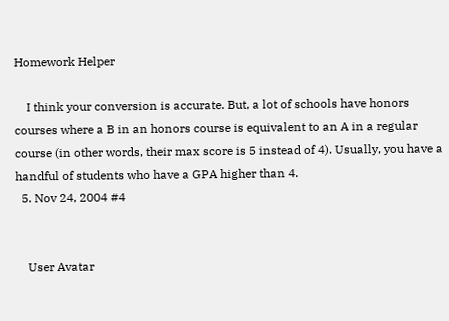Homework Helper

    I think your conversion is accurate. But, a lot of schools have honors courses where a B in an honors course is equivalent to an A in a regular course (in other words, their max score is 5 instead of 4). Usually, you have a handful of students who have a GPA higher than 4.
  5. Nov 24, 2004 #4


    User Avatar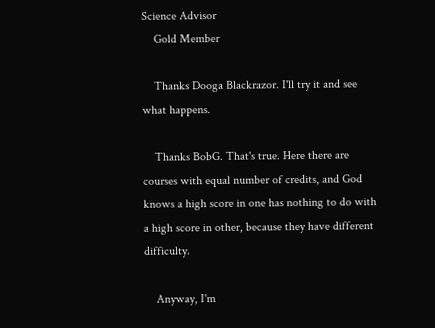Science Advisor
    Gold Member

    Thanks Dooga Blackrazor. I'll try it and see what happens.

    Thanks BobG. That's true. Here there are courses with equal number of credits, and God knows a high score in one has nothing to do with a high score in other, because they have different difficulty.

    Anyway, I'm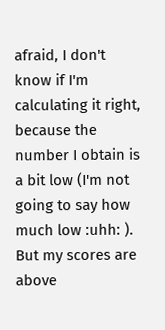afraid, I don't know if I'm calculating it right, because the number I obtain is a bit low (I'm not going to say how much low :uhh: ). But my scores are above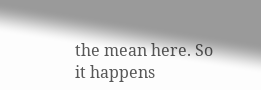the mean here. So it happens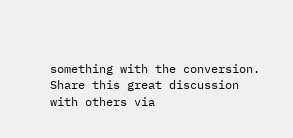something with the conversion.
Share this great discussion with others via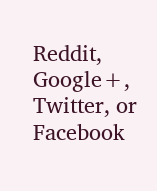Reddit, Google+, Twitter, or Facebook